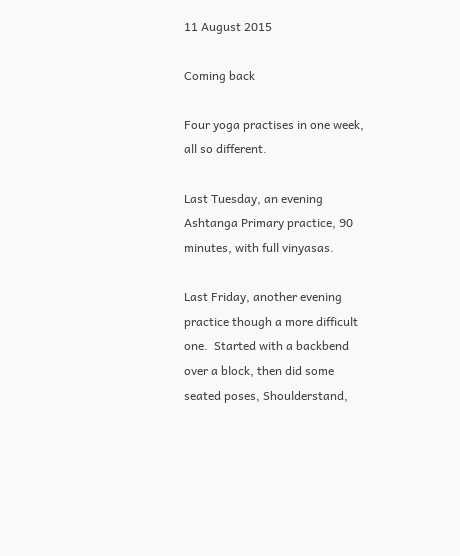11 August 2015

Coming back

Four yoga practises in one week, all so different.

Last Tuesday, an evening Ashtanga Primary practice, 90 minutes, with full vinyasas.

Last Friday, another evening practice though a more difficult one.  Started with a backbend over a block, then did some seated poses, Shoulderstand,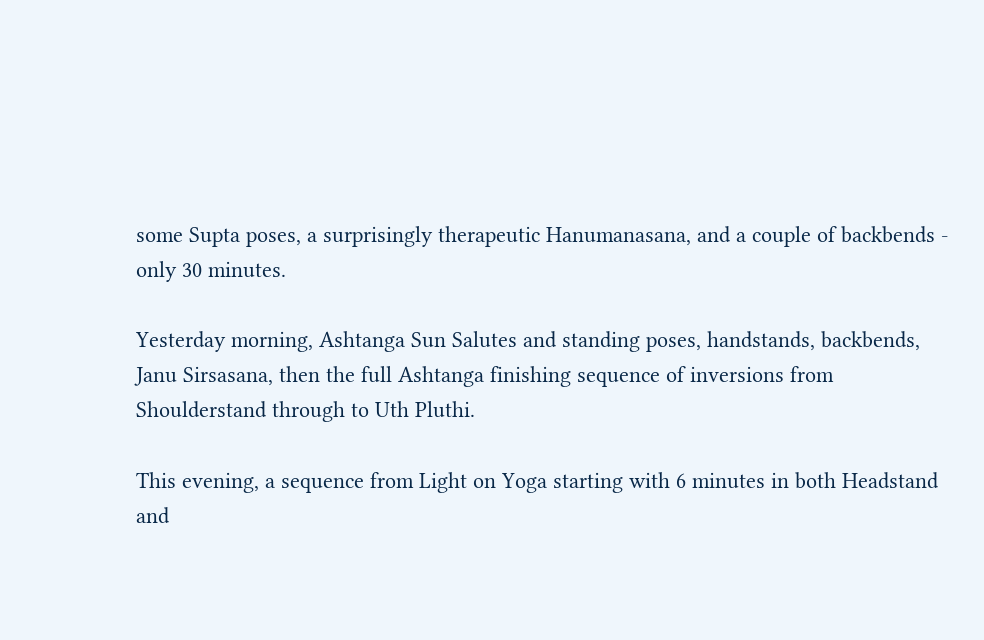some Supta poses, a surprisingly therapeutic Hanumanasana, and a couple of backbends - only 30 minutes.

Yesterday morning, Ashtanga Sun Salutes and standing poses, handstands, backbends, Janu Sirsasana, then the full Ashtanga finishing sequence of inversions from Shoulderstand through to Uth Pluthi.

This evening, a sequence from Light on Yoga starting with 6 minutes in both Headstand and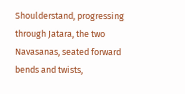Shoulderstand, progressing through Jatara, the two Navasanas, seated forward bends and twists,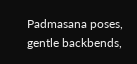Padmasana poses, gentle backbends,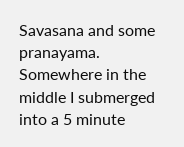Savasana and some pranayama.
Somewhere in the middle I submerged into a 5 minute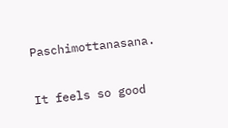Paschimottanasana.

It feels so good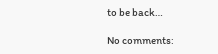to be back…

No comments: